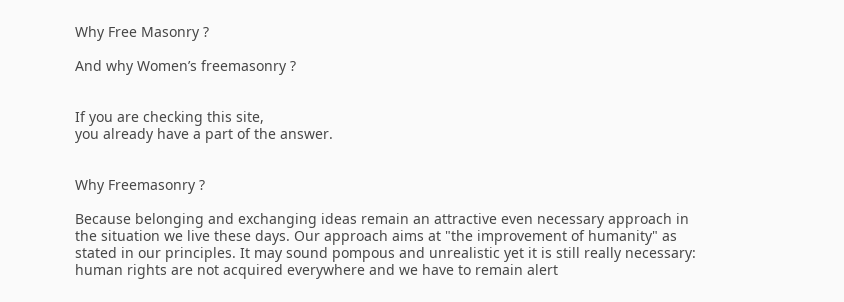Why Free Masonry ?

And why Women’s freemasonry ?


If you are checking this site,
you already have a part of the answer.


Why Freemasonry ?

Because belonging and exchanging ideas remain an attractive even necessary approach in the situation we live these days. Our approach aims at "the improvement of humanity" as stated in our principles. It may sound pompous and unrealistic yet it is still really necessary: human rights are not acquired everywhere and we have to remain alert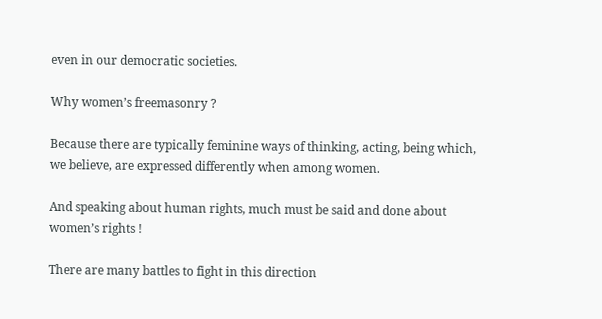even in our democratic societies.

Why women’s freemasonry ?

Because there are typically feminine ways of thinking, acting, being which, we believe, are expressed differently when among women.

And speaking about human rights, much must be said and done about women’s rights !

There are many battles to fight in this direction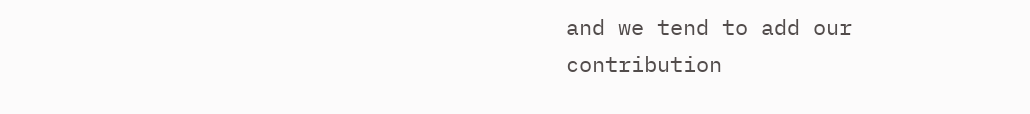and we tend to add our contribution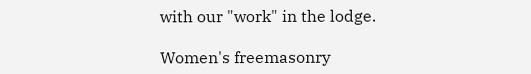with our "work" in the lodge.

Women's freemasonry